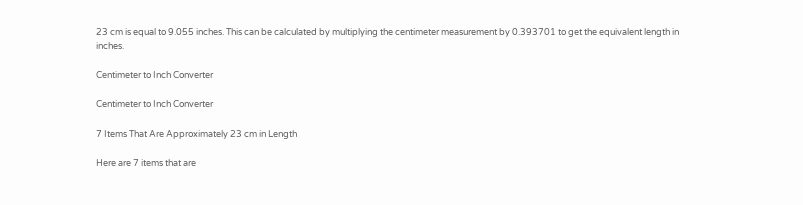23 cm is equal to 9.055 inches. This can be calculated by multiplying the centimeter measurement by 0.393701 to get the equivalent length in inches.

Centimeter to Inch Converter

Centimeter to Inch Converter

7 Items That Are Approximately 23 cm in Length

Here are 7 items that are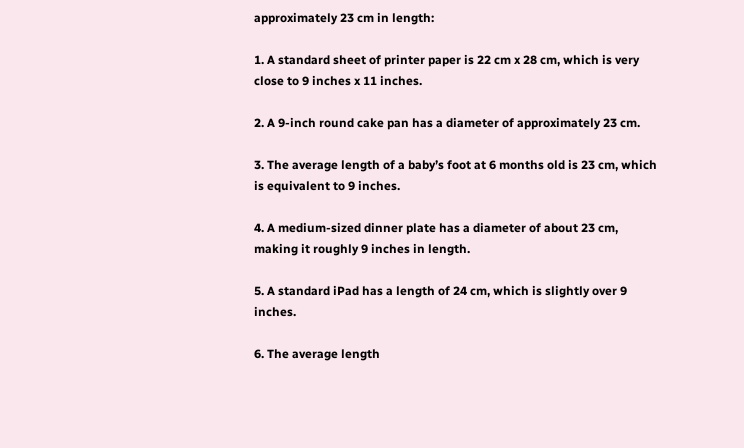approximately 23 cm in length:

1. A standard sheet of printer paper is 22 cm x 28 cm, which is very close to 9 inches x 11 inches.

2. A 9-inch round cake pan has a diameter of approximately 23 cm.

3. The average length of a baby’s foot at 6 months old is 23 cm, which is equivalent to 9 inches.

4. A medium-sized dinner plate has a diameter of about 23 cm, making it roughly 9 inches in length.

5. A standard iPad has a length of 24 cm, which is slightly over 9 inches.

6. The average length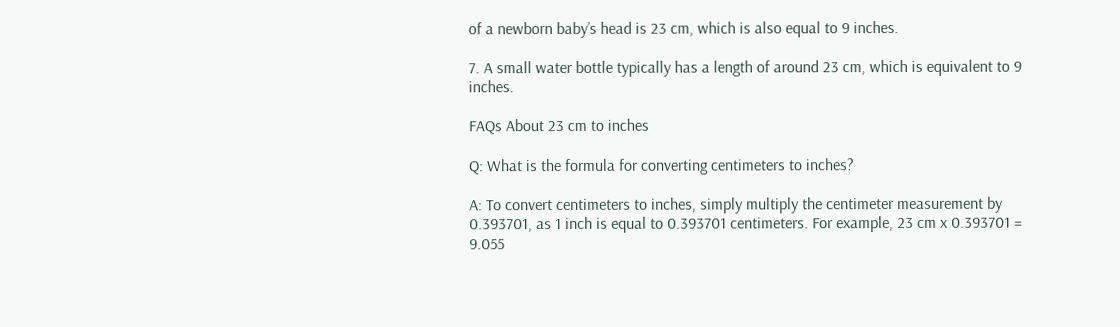of a newborn baby’s head is 23 cm, which is also equal to 9 inches.

7. A small water bottle typically has a length of around 23 cm, which is equivalent to 9 inches.

FAQs About 23 cm to inches

Q: What is the formula for converting centimeters to inches?

A: To convert centimeters to inches, simply multiply the centimeter measurement by 0.393701, as 1 inch is equal to 0.393701 centimeters. For example, 23 cm x 0.393701 = 9.055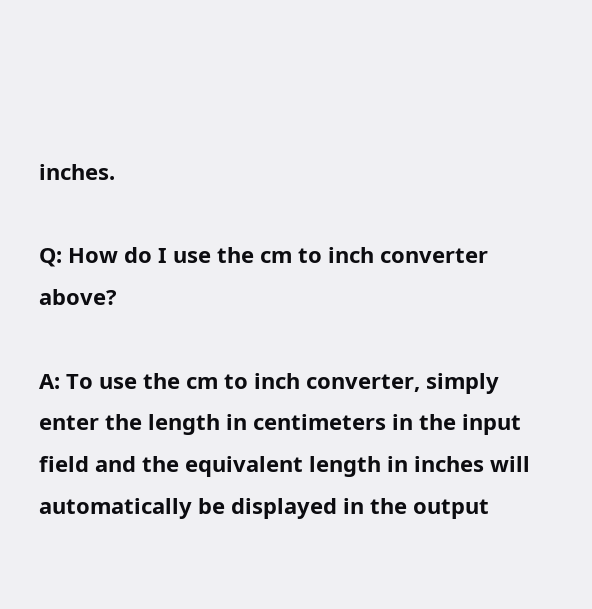inches.

Q: How do I use the cm to inch converter above?

A: To use the cm to inch converter, simply enter the length in centimeters in the input field and the equivalent length in inches will automatically be displayed in the output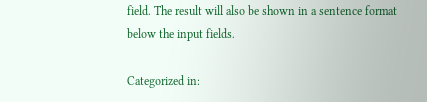field. The result will also be shown in a sentence format below the input fields.

Categorized in: